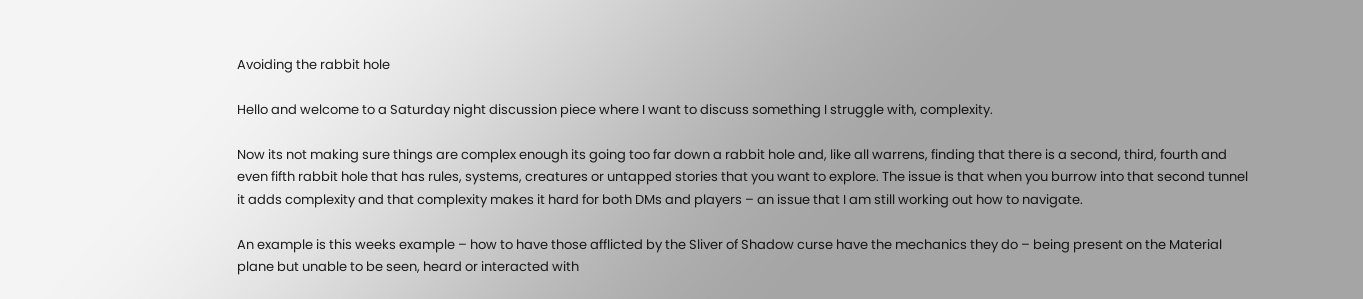Avoiding the rabbit hole

Hello and welcome to a Saturday night discussion piece where I want to discuss something I struggle with, complexity.

Now its not making sure things are complex enough its going too far down a rabbit hole and, like all warrens, finding that there is a second, third, fourth and even fifth rabbit hole that has rules, systems, creatures or untapped stories that you want to explore. The issue is that when you burrow into that second tunnel it adds complexity and that complexity makes it hard for both DMs and players – an issue that I am still working out how to navigate.

An example is this weeks example – how to have those afflicted by the Sliver of Shadow curse have the mechanics they do – being present on the Material plane but unable to be seen, heard or interacted with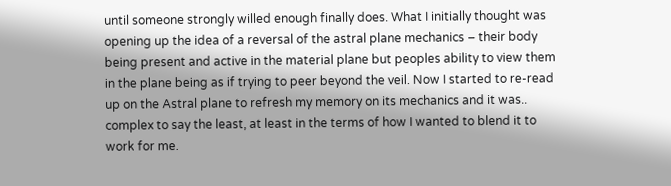until someone strongly willed enough finally does. What I initially thought was opening up the idea of a reversal of the astral plane mechanics – their body being present and active in the material plane but peoples ability to view them in the plane being as if trying to peer beyond the veil. Now I started to re-read up on the Astral plane to refresh my memory on its mechanics and it was.. complex to say the least, at least in the terms of how I wanted to blend it to work for me.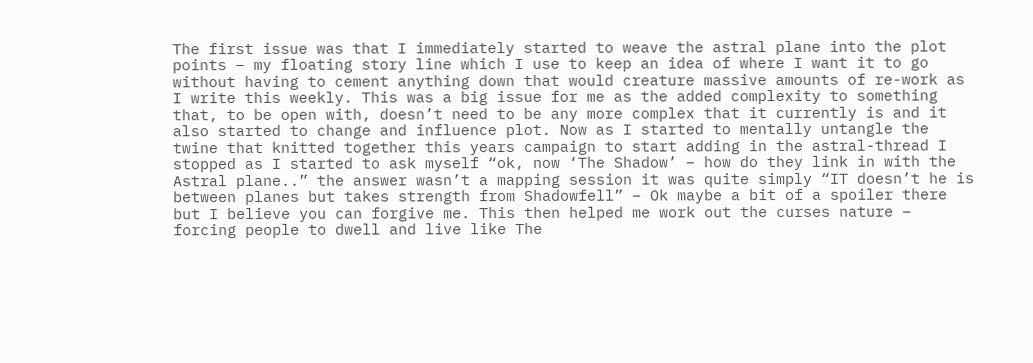The first issue was that I immediately started to weave the astral plane into the plot points – my floating story line which I use to keep an idea of where I want it to go without having to cement anything down that would creature massive amounts of re-work as I write this weekly. This was a big issue for me as the added complexity to something that, to be open with, doesn’t need to be any more complex that it currently is and it also started to change and influence plot. Now as I started to mentally untangle the twine that knitted together this years campaign to start adding in the astral-thread I stopped as I started to ask myself “ok, now ‘The Shadow’ – how do they link in with the Astral plane..” the answer wasn’t a mapping session it was quite simply “IT doesn’t he is between planes but takes strength from Shadowfell” – Ok maybe a bit of a spoiler there but I believe you can forgive me. This then helped me work out the curses nature – forcing people to dwell and live like The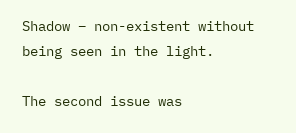Shadow – non-existent without being seen in the light.

The second issue was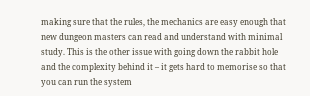making sure that the rules, the mechanics are easy enough that new dungeon masters can read and understand with minimal study. This is the other issue with going down the rabbit hole and the complexity behind it – it gets hard to memorise so that you can run the system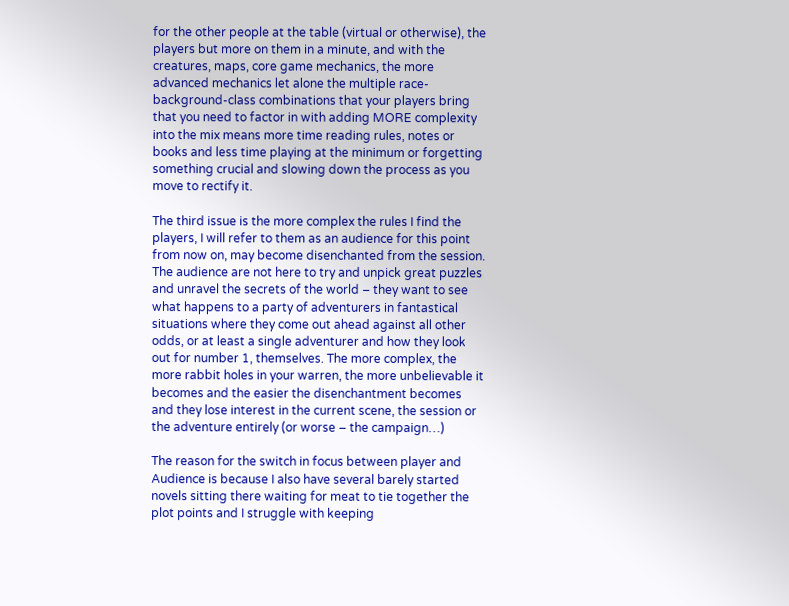for the other people at the table (virtual or otherwise), the players but more on them in a minute, and with the creatures, maps, core game mechanics, the more advanced mechanics let alone the multiple race-background-class combinations that your players bring that you need to factor in with adding MORE complexity into the mix means more time reading rules, notes or books and less time playing at the minimum or forgetting something crucial and slowing down the process as you move to rectify it.

The third issue is the more complex the rules I find the players, I will refer to them as an audience for this point from now on, may become disenchanted from the session. The audience are not here to try and unpick great puzzles and unravel the secrets of the world – they want to see what happens to a party of adventurers in fantastical situations where they come out ahead against all other odds, or at least a single adventurer and how they look out for number 1, themselves. The more complex, the more rabbit holes in your warren, the more unbelievable it becomes and the easier the disenchantment becomes and they lose interest in the current scene, the session or the adventure entirely (or worse – the campaign…)

The reason for the switch in focus between player and Audience is because I also have several barely started novels sitting there waiting for meat to tie together the plot points and I struggle with keeping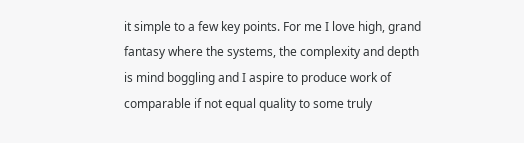it simple to a few key points. For me I love high, grand fantasy where the systems, the complexity and depth is mind boggling and I aspire to produce work of comparable if not equal quality to some truly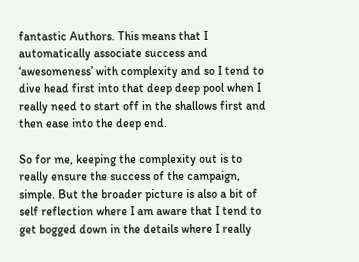fantastic Authors. This means that I automatically associate success and ‘awesomeness’ with complexity and so I tend to dive head first into that deep deep pool when I really need to start off in the shallows first and then ease into the deep end.

So for me, keeping the complexity out is to really ensure the success of the campaign, simple. But the broader picture is also a bit of self reflection where I am aware that I tend to get bogged down in the details where I really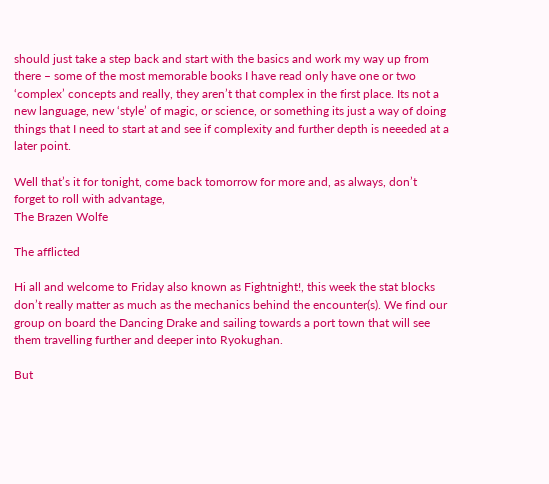should just take a step back and start with the basics and work my way up from there – some of the most memorable books I have read only have one or two ‘complex’ concepts and really, they aren’t that complex in the first place. Its not a new language, new ‘style’ of magic, or science, or something its just a way of doing things that I need to start at and see if complexity and further depth is neeeded at a later point.

Well that’s it for tonight, come back tomorrow for more and, as always, don’t forget to roll with advantage,
The Brazen Wolfe

The afflicted

Hi all and welcome to Friday also known as Fightnight!, this week the stat blocks don’t really matter as much as the mechanics behind the encounter(s). We find our group on board the Dancing Drake and sailing towards a port town that will see them travelling further and deeper into Ryokughan.

But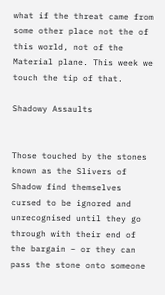what if the threat came from some other place not the of this world, not of the Material plane. This week we touch the tip of that.

Shadowy Assaults


Those touched by the stones known as the Slivers of Shadow find themselves cursed to be ignored and unrecognised until they go through with their end of the bargain – or they can pass the stone onto someone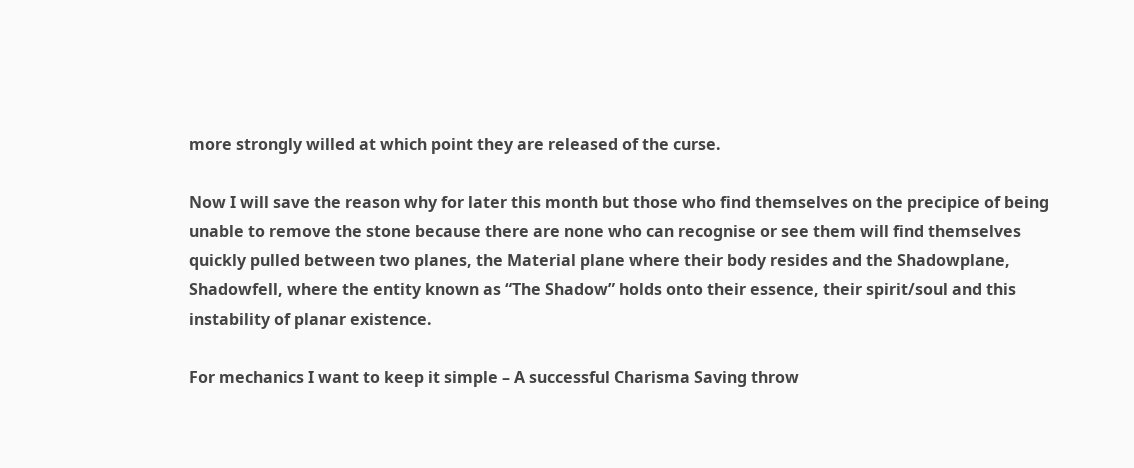more strongly willed at which point they are released of the curse.

Now I will save the reason why for later this month but those who find themselves on the precipice of being unable to remove the stone because there are none who can recognise or see them will find themselves quickly pulled between two planes, the Material plane where their body resides and the Shadowplane, Shadowfell, where the entity known as “The Shadow” holds onto their essence, their spirit/soul and this instability of planar existence.

For mechanics I want to keep it simple – A successful Charisma Saving throw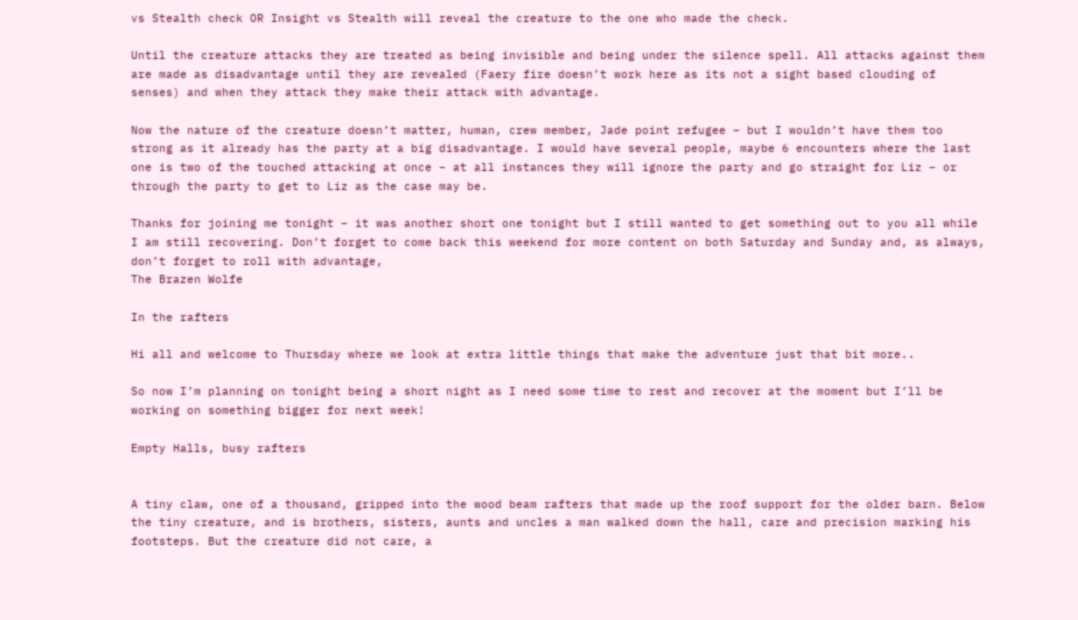vs Stealth check OR Insight vs Stealth will reveal the creature to the one who made the check.

Until the creature attacks they are treated as being invisible and being under the silence spell. All attacks against them are made as disadvantage until they are revealed (Faery fire doesn’t work here as its not a sight based clouding of senses) and when they attack they make their attack with advantage.

Now the nature of the creature doesn’t matter, human, crew member, Jade point refugee – but I wouldn’t have them too strong as it already has the party at a big disadvantage. I would have several people, maybe 6 encounters where the last one is two of the touched attacking at once – at all instances they will ignore the party and go straight for Liz – or through the party to get to Liz as the case may be.

Thanks for joining me tonight – it was another short one tonight but I still wanted to get something out to you all while I am still recovering. Don’t forget to come back this weekend for more content on both Saturday and Sunday and, as always, don’t forget to roll with advantage,
The Brazen Wolfe

In the rafters

Hi all and welcome to Thursday where we look at extra little things that make the adventure just that bit more..

So now I’m planning on tonight being a short night as I need some time to rest and recover at the moment but I’ll be working on something bigger for next week!

Empty Halls, busy rafters


A tiny claw, one of a thousand, gripped into the wood beam rafters that made up the roof support for the older barn. Below the tiny creature, and is brothers, sisters, aunts and uncles a man walked down the hall, care and precision marking his footsteps. But the creature did not care, a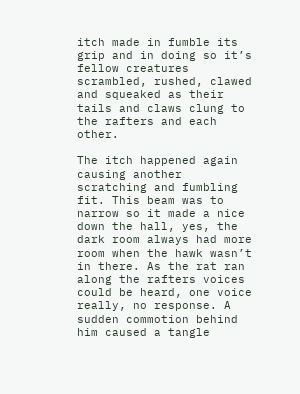itch made in fumble its grip and in doing so it’s fellow creatures scrambled, rushed, clawed and squeaked as their tails and claws clung to the rafters and each other.

The itch happened again causing another scratching and fumbling fit. This beam was to narrow so it made a nice down the hall, yes, the dark room always had more room when the hawk wasn’t in there. As the rat ran along the rafters voices could be heard, one voice really, no response. A sudden commotion behind him caused a tangle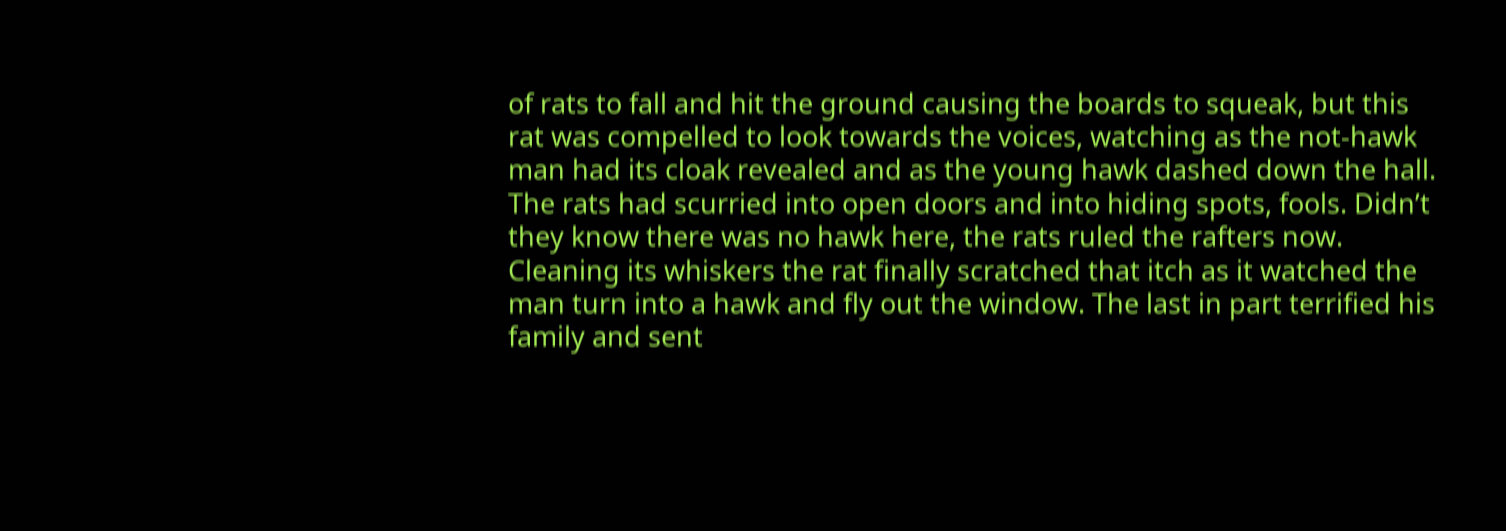of rats to fall and hit the ground causing the boards to squeak, but this rat was compelled to look towards the voices, watching as the not-hawk man had its cloak revealed and as the young hawk dashed down the hall. The rats had scurried into open doors and into hiding spots, fools. Didn’t they know there was no hawk here, the rats ruled the rafters now. Cleaning its whiskers the rat finally scratched that itch as it watched the man turn into a hawk and fly out the window. The last in part terrified his family and sent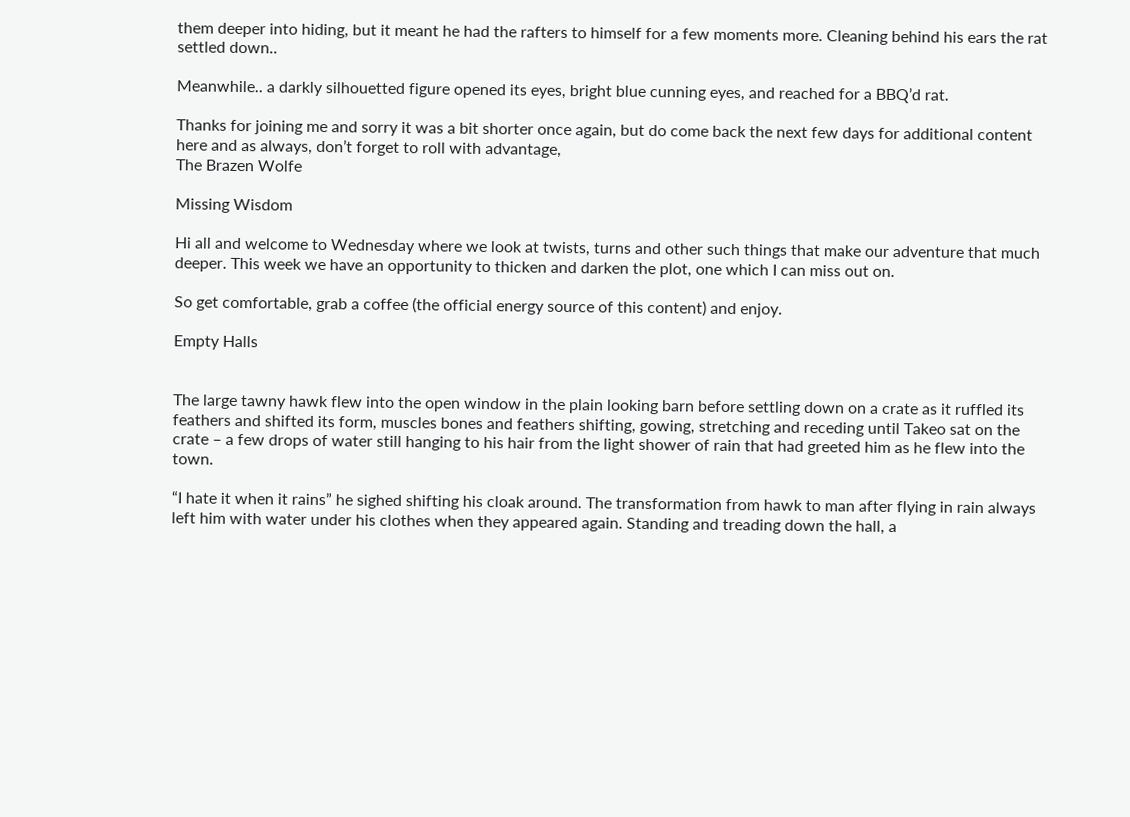them deeper into hiding, but it meant he had the rafters to himself for a few moments more. Cleaning behind his ears the rat settled down..

Meanwhile.. a darkly silhouetted figure opened its eyes, bright blue cunning eyes, and reached for a BBQ’d rat.

Thanks for joining me and sorry it was a bit shorter once again, but do come back the next few days for additional content here and as always, don’t forget to roll with advantage,
The Brazen Wolfe

Missing Wisdom

Hi all and welcome to Wednesday where we look at twists, turns and other such things that make our adventure that much deeper. This week we have an opportunity to thicken and darken the plot, one which I can miss out on.

So get comfortable, grab a coffee (the official energy source of this content) and enjoy.

Empty Halls


The large tawny hawk flew into the open window in the plain looking barn before settling down on a crate as it ruffled its feathers and shifted its form, muscles bones and feathers shifting, gowing, stretching and receding until Takeo sat on the crate – a few drops of water still hanging to his hair from the light shower of rain that had greeted him as he flew into the town.

“I hate it when it rains” he sighed shifting his cloak around. The transformation from hawk to man after flying in rain always left him with water under his clothes when they appeared again. Standing and treading down the hall, a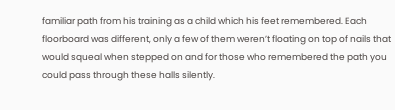familiar path from his training as a child which his feet remembered. Each floorboard was different, only a few of them weren’t floating on top of nails that would squeal when stepped on and for those who remembered the path you could pass through these halls silently.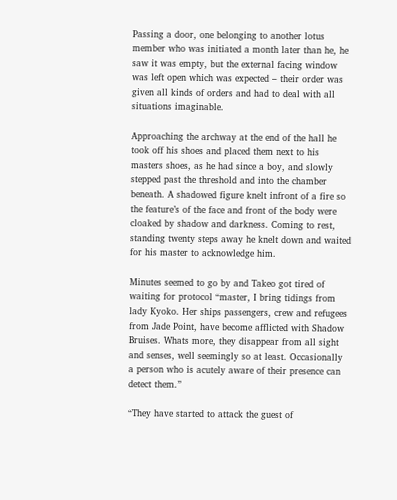Passing a door, one belonging to another lotus member who was initiated a month later than he, he saw it was empty, but the external facing window was left open which was expected – their order was given all kinds of orders and had to deal with all situations imaginable.

Approaching the archway at the end of the hall he took off his shoes and placed them next to his masters shoes, as he had since a boy, and slowly stepped past the threshold and into the chamber beneath. A shadowed figure knelt infront of a fire so the feature’s of the face and front of the body were cloaked by shadow and darkness. Coming to rest, standing twenty steps away he knelt down and waited for his master to acknowledge him.

Minutes seemed to go by and Takeo got tired of waiting for protocol “master, I bring tidings from lady Kyoko. Her ships passengers, crew and refugees from Jade Point, have become afflicted with Shadow Bruises. Whats more, they disappear from all sight and senses, well seemingly so at least. Occasionally a person who is acutely aware of their presence can detect them.”

“They have started to attack the guest of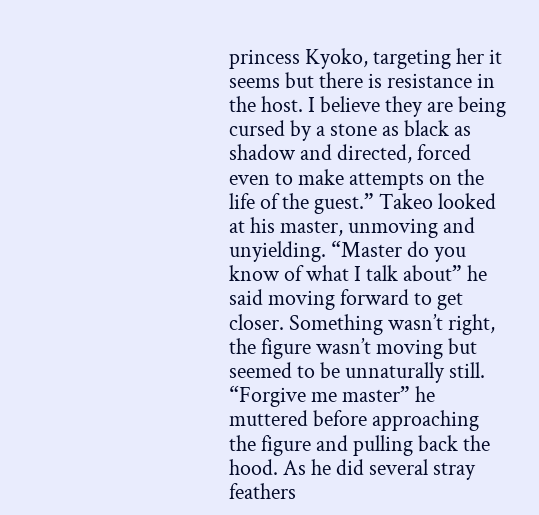princess Kyoko, targeting her it seems but there is resistance in the host. I believe they are being cursed by a stone as black as shadow and directed, forced even to make attempts on the life of the guest.” Takeo looked at his master, unmoving and unyielding. “Master do you know of what I talk about” he said moving forward to get closer. Something wasn’t right, the figure wasn’t moving but seemed to be unnaturally still. “Forgive me master” he muttered before approaching the figure and pulling back the hood. As he did several stray feathers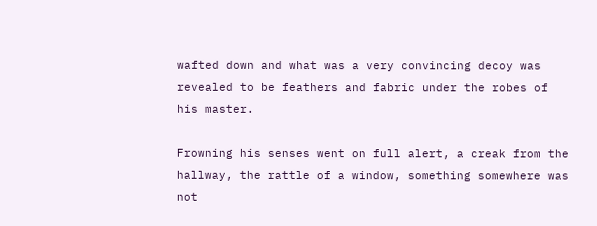wafted down and what was a very convincing decoy was revealed to be feathers and fabric under the robes of his master.

Frowning his senses went on full alert, a creak from the hallway, the rattle of a window, something somewhere was not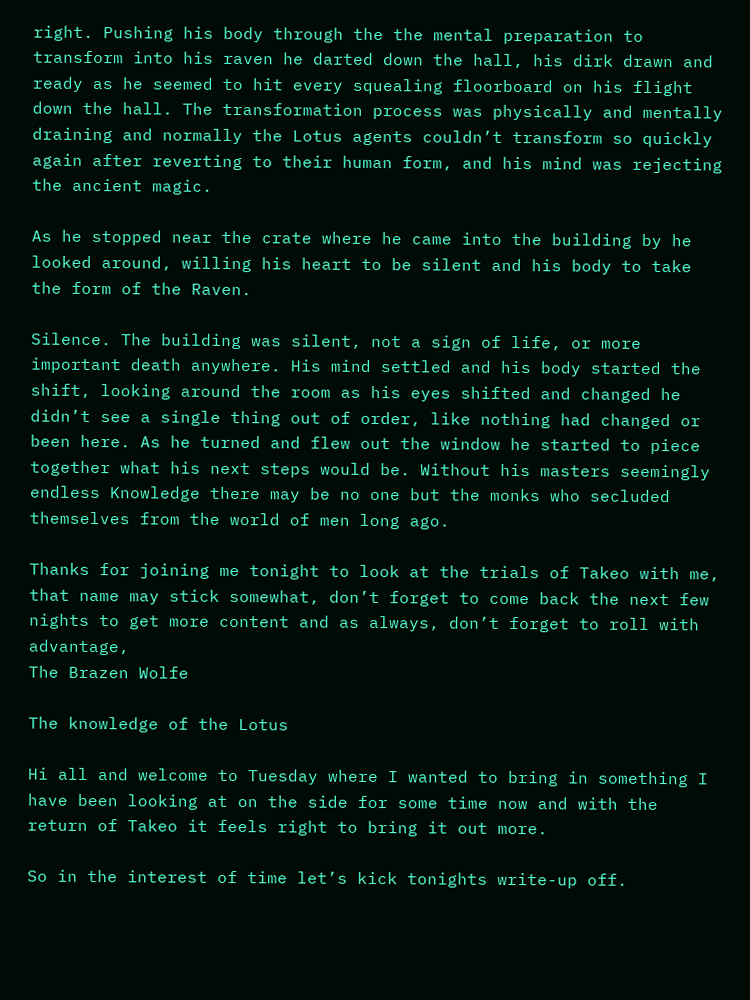right. Pushing his body through the the mental preparation to transform into his raven he darted down the hall, his dirk drawn and ready as he seemed to hit every squealing floorboard on his flight down the hall. The transformation process was physically and mentally draining and normally the Lotus agents couldn’t transform so quickly again after reverting to their human form, and his mind was rejecting the ancient magic.

As he stopped near the crate where he came into the building by he looked around, willing his heart to be silent and his body to take the form of the Raven.

Silence. The building was silent, not a sign of life, or more important death anywhere. His mind settled and his body started the shift, looking around the room as his eyes shifted and changed he didn’t see a single thing out of order, like nothing had changed or been here. As he turned and flew out the window he started to piece together what his next steps would be. Without his masters seemingly endless Knowledge there may be no one but the monks who secluded themselves from the world of men long ago.

Thanks for joining me tonight to look at the trials of Takeo with me, that name may stick somewhat, don’t forget to come back the next few nights to get more content and as always, don’t forget to roll with advantage,
The Brazen Wolfe

The knowledge of the Lotus

Hi all and welcome to Tuesday where I wanted to bring in something I have been looking at on the side for some time now and with the return of Takeo it feels right to bring it out more.

So in the interest of time let’s kick tonights write-up off.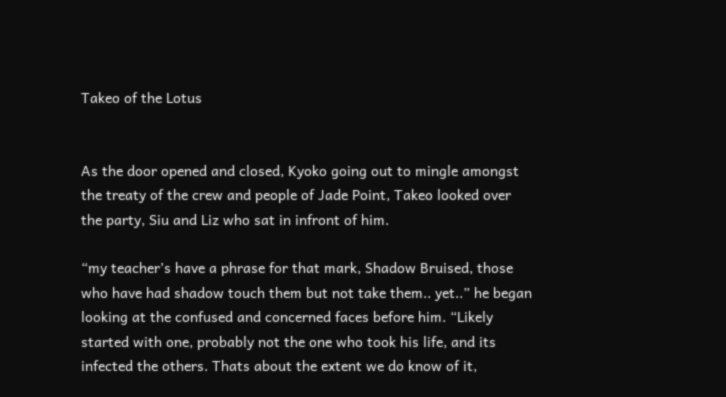Takeo of the Lotus


As the door opened and closed, Kyoko going out to mingle amongst the treaty of the crew and people of Jade Point, Takeo looked over the party, Siu and Liz who sat in infront of him.

“my teacher’s have a phrase for that mark, Shadow Bruised, those who have had shadow touch them but not take them.. yet..” he began looking at the confused and concerned faces before him. “Likely started with one, probably not the one who took his life, and its infected the others. Thats about the extent we do know of it,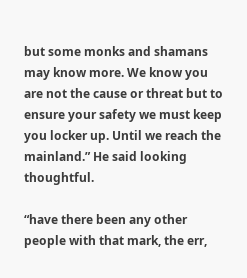but some monks and shamans may know more. We know you are not the cause or threat but to ensure your safety we must keep you locker up. Until we reach the mainland.” He said looking thoughtful.

“have there been any other people with that mark, the err,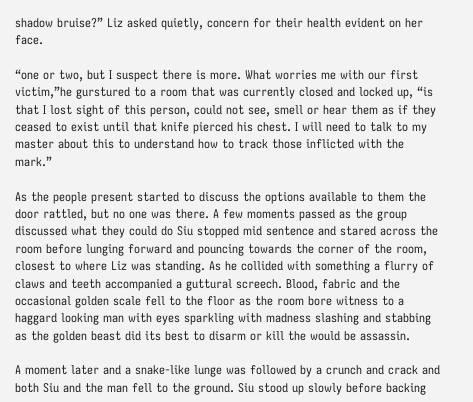shadow bruise?” Liz asked quietly, concern for their health evident on her face.

“one or two, but I suspect there is more. What worries me with our first victim,”he gurstured to a room that was currently closed and locked up, “is that I lost sight of this person, could not see, smell or hear them as if they ceased to exist until that knife pierced his chest. I will need to talk to my master about this to understand how to track those inflicted with the mark.”

As the people present started to discuss the options available to them the door rattled, but no one was there. A few moments passed as the group discussed what they could do Siu stopped mid sentence and stared across the room before lunging forward and pouncing towards the corner of the room, closest to where Liz was standing. As he collided with something a flurry of claws and teeth accompanied a guttural screech. Blood, fabric and the occasional golden scale fell to the floor as the room bore witness to a haggard looking man with eyes sparkling with madness slashing and stabbing as the golden beast did its best to disarm or kill the would be assassin.

A moment later and a snake-like lunge was followed by a crunch and crack and both Siu and the man fell to the ground. Siu stood up slowly before backing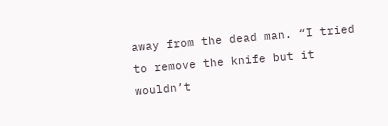away from the dead man. “I tried to remove the knife but it wouldn’t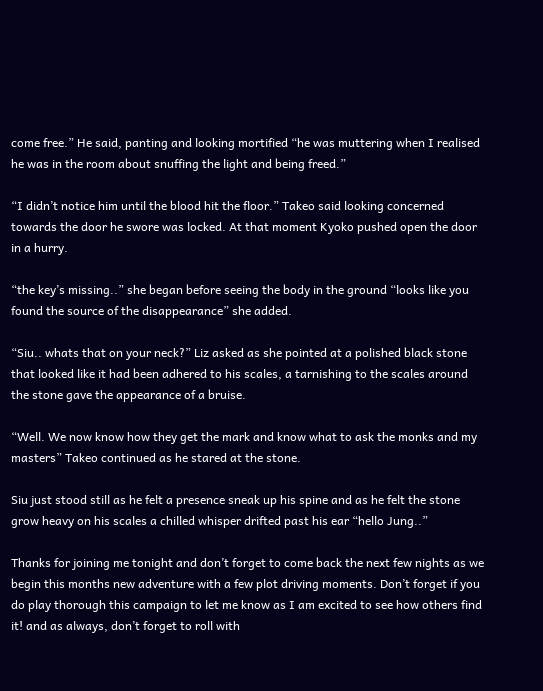come free.” He said, panting and looking mortified “he was muttering when I realised he was in the room about snuffing the light and being freed.”

“I didn’t notice him until the blood hit the floor.” Takeo said looking concerned towards the door he swore was locked. At that moment Kyoko pushed open the door in a hurry.

“the key’s missing..” she began before seeing the body in the ground “looks like you found the source of the disappearance” she added.

“Siu.. whats that on your neck?” Liz asked as she pointed at a polished black stone that looked like it had been adhered to his scales, a tarnishing to the scales around the stone gave the appearance of a bruise.

“Well. We now know how they get the mark and know what to ask the monks and my masters” Takeo continued as he stared at the stone.

Siu just stood still as he felt a presence sneak up his spine and as he felt the stone grow heavy on his scales a chilled whisper drifted past his ear “hello Jung..”

Thanks for joining me tonight and don’t forget to come back the next few nights as we begin this months new adventure with a few plot driving moments. Don’t forget if you do play thorough this campaign to let me know as I am excited to see how others find it! and as always, don’t forget to roll with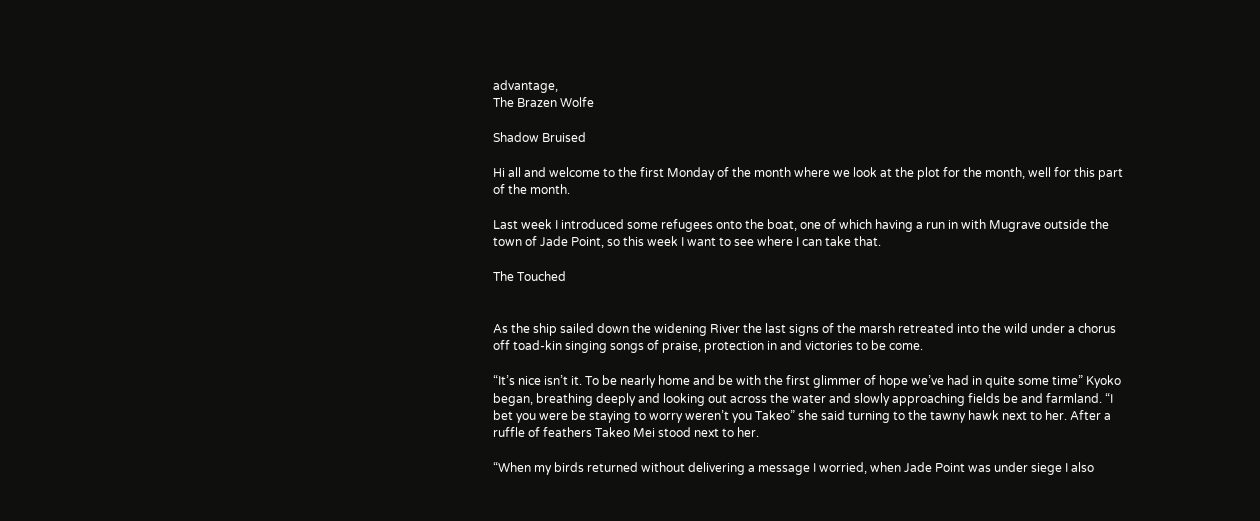advantage,
The Brazen Wolfe

Shadow Bruised

Hi all and welcome to the first Monday of the month where we look at the plot for the month, well for this part of the month.

Last week I introduced some refugees onto the boat, one of which having a run in with Mugrave outside the town of Jade Point, so this week I want to see where I can take that.

The Touched


As the ship sailed down the widening River the last signs of the marsh retreated into the wild under a chorus off toad-kin singing songs of praise, protection in and victories to be come.

“It’s nice isn’t it. To be nearly home and be with the first glimmer of hope we’ve had in quite some time” Kyoko began, breathing deeply and looking out across the water and slowly approaching fields be and farmland. “I bet you were be staying to worry weren’t you Takeo” she said turning to the tawny hawk next to her. After a ruffle of feathers Takeo Mei stood next to her.

“When my birds returned without delivering a message I worried, when Jade Point was under siege I also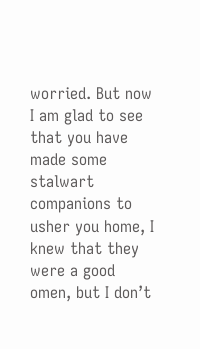worried. But now I am glad to see that you have made some stalwart companions to usher you home, I knew that they were a good omen, but I don’t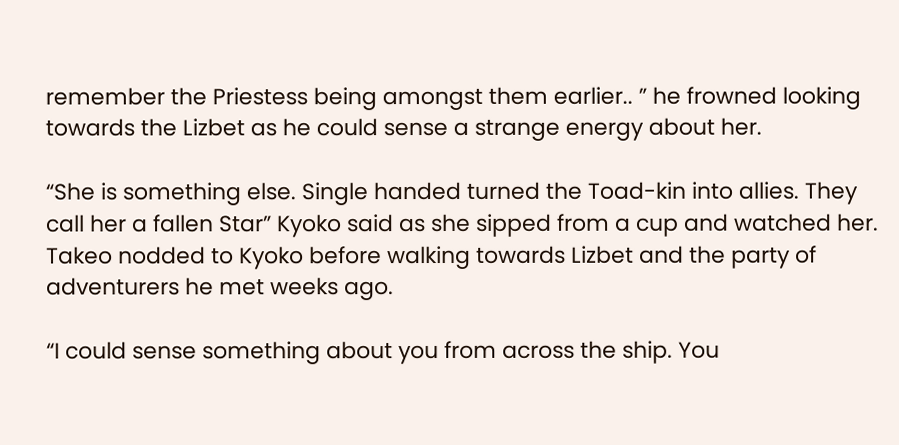remember the Priestess being amongst them earlier.. ” he frowned looking towards the Lizbet as he could sense a strange energy about her.

“She is something else. Single handed turned the Toad-kin into allies. They call her a fallen Star” Kyoko said as she sipped from a cup and watched her. Takeo nodded to Kyoko before walking towards Lizbet and the party of adventurers he met weeks ago.

“I could sense something about you from across the ship. You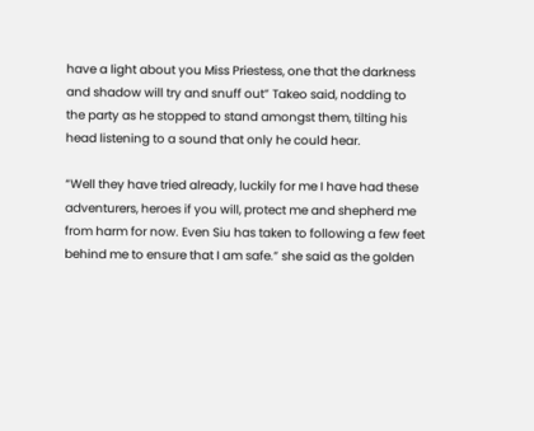have a light about you Miss Priestess, one that the darkness and shadow will try and snuff out” Takeo said, nodding to the party as he stopped to stand amongst them, tilting his head listening to a sound that only he could hear.

“Well they have tried already, luckily for me I have had these adventurers, heroes if you will, protect me and shepherd me from harm for now. Even Siu has taken to following a few feet behind me to ensure that I am safe.” she said as the golden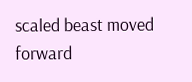scaled beast moved forward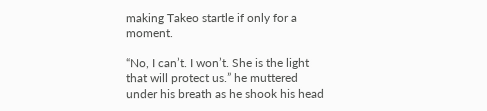making Takeo startle if only for a moment.

“No, I can’t. I won’t. She is the light that will protect us.” he muttered under his breath as he shook his head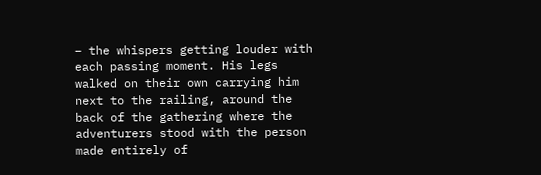– the whispers getting louder with each passing moment. His legs walked on their own carrying him next to the railing, around the back of the gathering where the adventurers stood with the person made entirely of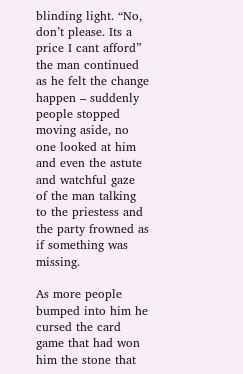blinding light. “No, don’t please. Its a price I cant afford” the man continued as he felt the change happen – suddenly people stopped moving aside, no one looked at him and even the astute and watchful gaze of the man talking to the priestess and the party frowned as if something was missing.

As more people bumped into him he cursed the card game that had won him the stone that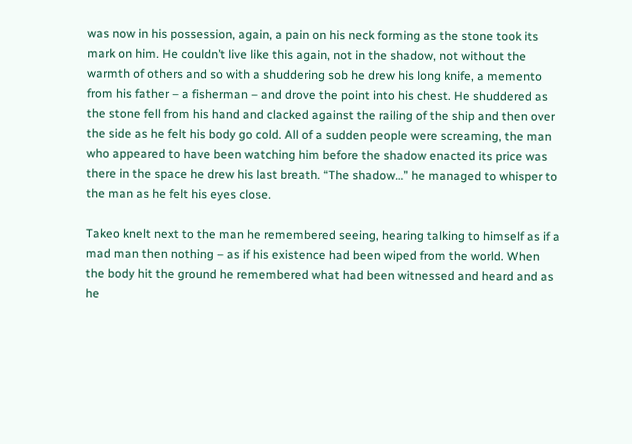was now in his possession, again, a pain on his neck forming as the stone took its mark on him. He couldn’t live like this again, not in the shadow, not without the warmth of others and so with a shuddering sob he drew his long knife, a memento from his father – a fisherman – and drove the point into his chest. He shuddered as the stone fell from his hand and clacked against the railing of the ship and then over the side as he felt his body go cold. All of a sudden people were screaming, the man who appeared to have been watching him before the shadow enacted its price was there in the space he drew his last breath. “The shadow…” he managed to whisper to the man as he felt his eyes close.

Takeo knelt next to the man he remembered seeing, hearing talking to himself as if a mad man then nothing – as if his existence had been wiped from the world. When the body hit the ground he remembered what had been witnessed and heard and as he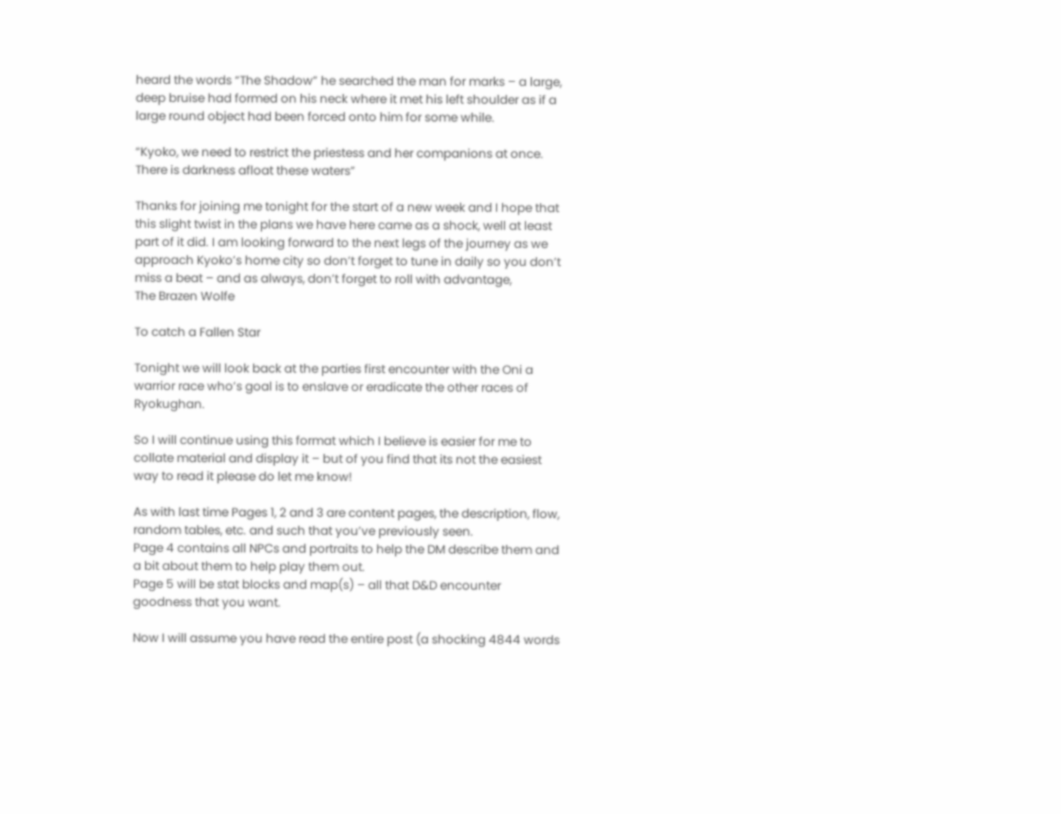heard the words “The Shadow” he searched the man for marks – a large, deep bruise had formed on his neck where it met his left shoulder as if a large round object had been forced onto him for some while.

“Kyoko, we need to restrict the priestess and her companions at once. There is darkness afloat these waters”

Thanks for joining me tonight for the start of a new week and I hope that this slight twist in the plans we have here came as a shock, well at least part of it did. I am looking forward to the next legs of the journey as we approach Kyoko’s home city so don’t forget to tune in daily so you don’t miss a beat – and as always, don’t forget to roll with advantage,
The Brazen Wolfe

To catch a Fallen Star

Tonight we will look back at the parties first encounter with the Oni a warrior race who’s goal is to enslave or eradicate the other races of Ryokughan.

So I will continue using this format which I believe is easier for me to collate material and display it – but of you find that its not the easiest way to read it please do let me know!

As with last time Pages 1, 2 and 3 are content pages, the description, flow, random tables, etc. and such that you’ve previously seen.
Page 4 contains all NPCs and portraits to help the DM describe them and a bit about them to help play them out.
Page 5 will be stat blocks and map(s) – all that D&D encounter goodness that you want.

Now I will assume you have read the entire post (a shocking 4844 words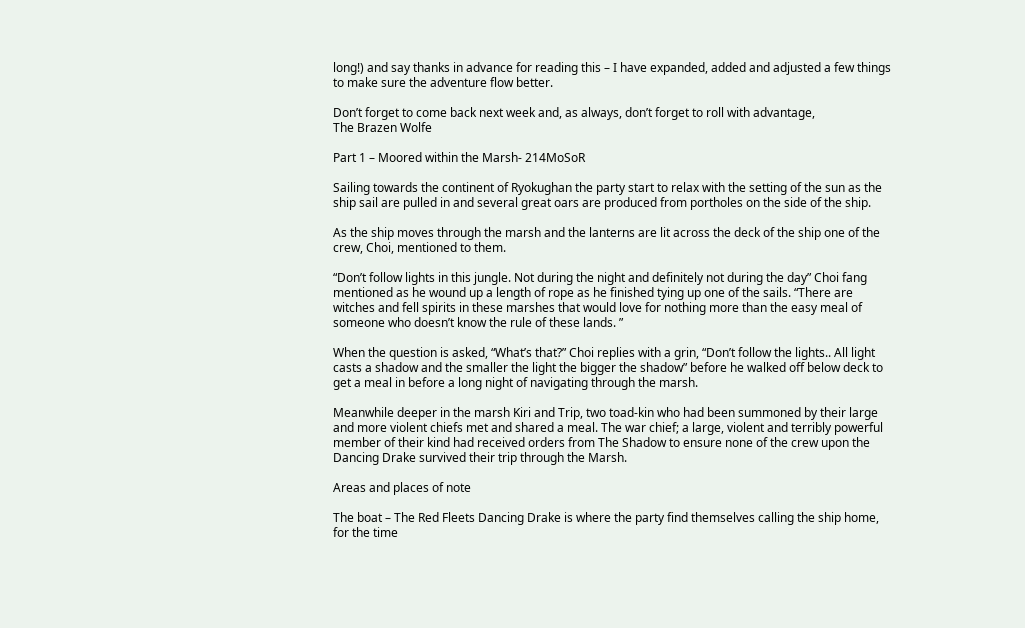long!) and say thanks in advance for reading this – I have expanded, added and adjusted a few things to make sure the adventure flow better.

Don’t forget to come back next week and, as always, don’t forget to roll with advantage,
The Brazen Wolfe

Part 1 – Moored within the Marsh- 214MoSoR

Sailing towards the continent of Ryokughan the party start to relax with the setting of the sun as the ship sail are pulled in and several great oars are produced from portholes on the side of the ship.

As the ship moves through the marsh and the lanterns are lit across the deck of the ship one of the crew, Choi, mentioned to them.

“Don’t follow lights in this jungle. Not during the night and definitely not during the day” Choi fang mentioned as he wound up a length of rope as he finished tying up one of the sails. “There are witches and fell spirits in these marshes that would love for nothing more than the easy meal of someone who doesn’t know the rule of these lands. ”

When the question is asked, “What’s that?” Choi replies with a grin, “Don’t follow the lights.. All light casts a shadow and the smaller the light the bigger the shadow” before he walked off below deck to get a meal in before a long night of navigating through the marsh.

Meanwhile deeper in the marsh Kiri and Trip, two toad-kin who had been summoned by their large and more violent chiefs met and shared a meal. The war chief; a large, violent and terribly powerful member of their kind had received orders from The Shadow to ensure none of the crew upon the Dancing Drake survived their trip through the Marsh.

Areas and places of note

The boat – The Red Fleets Dancing Drake is where the party find themselves calling the ship home, for the time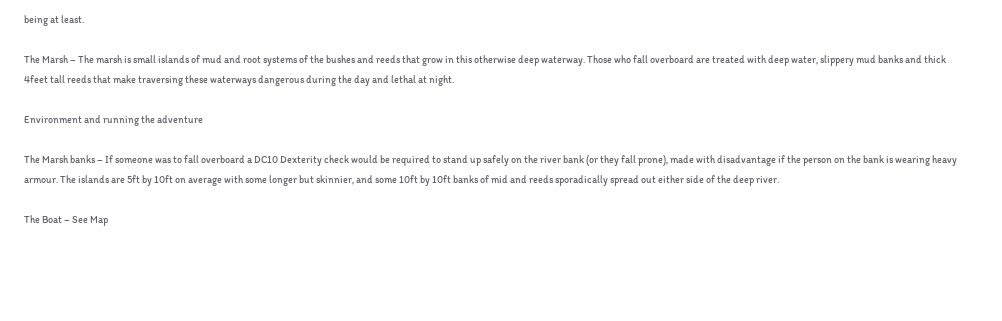being at least.

The Marsh – The marsh is small islands of mud and root systems of the bushes and reeds that grow in this otherwise deep waterway. Those who fall overboard are treated with deep water, slippery mud banks and thick 4feet tall reeds that make traversing these waterways dangerous during the day and lethal at night.

Environment and running the adventure

The Marsh banks – If someone was to fall overboard a DC10 Dexterity check would be required to stand up safely on the river bank (or they fall prone), made with disadvantage if the person on the bank is wearing heavy armour. The islands are 5ft by 10ft on average with some longer but skinnier, and some 10ft by 10ft banks of mid and reeds sporadically spread out either side of the deep river.

The Boat – See Map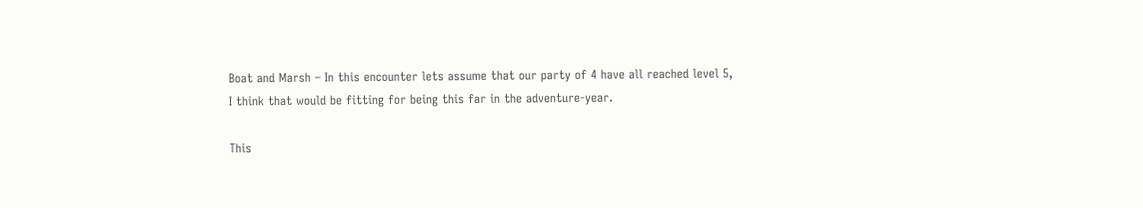Boat and Marsh – In this encounter lets assume that our party of 4 have all reached level 5, I think that would be fitting for being this far in the adventure-year.

This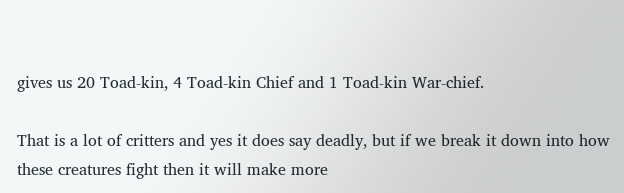gives us 20 Toad-kin, 4 Toad-kin Chief and 1 Toad-kin War-chief.

That is a lot of critters and yes it does say deadly, but if we break it down into how these creatures fight then it will make more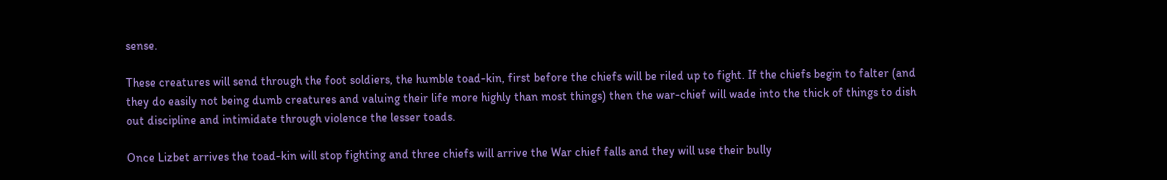sense.

These creatures will send through the foot soldiers, the humble toad-kin, first before the chiefs will be riled up to fight. If the chiefs begin to falter (and they do easily not being dumb creatures and valuing their life more highly than most things) then the war-chief will wade into the thick of things to dish out discipline and intimidate through violence the lesser toads.

Once Lizbet arrives the toad-kin will stop fighting and three chiefs will arrive the War chief falls and they will use their bully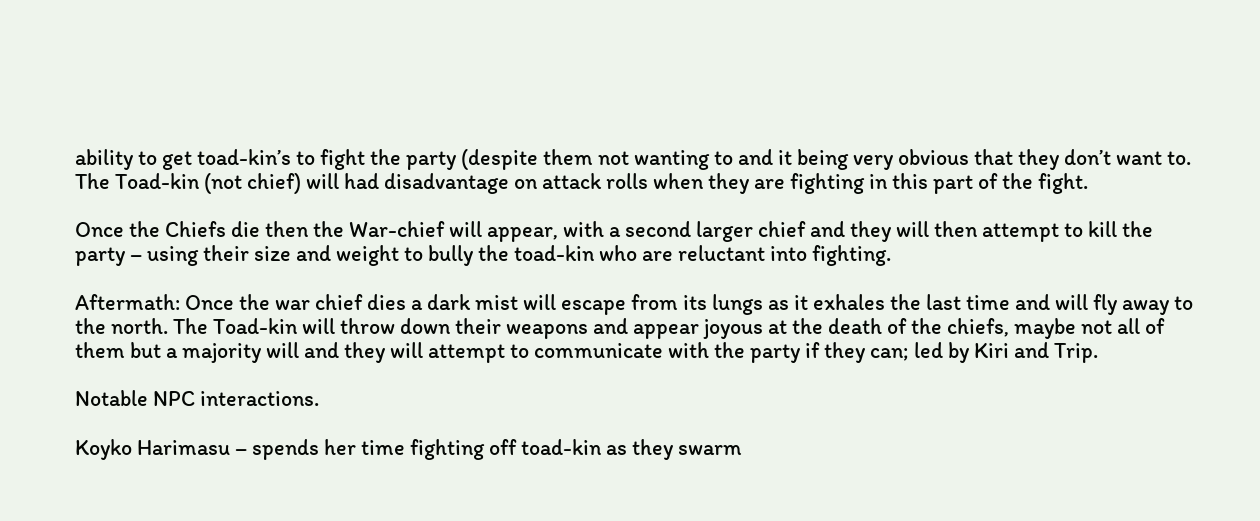ability to get toad-kin’s to fight the party (despite them not wanting to and it being very obvious that they don’t want to. The Toad-kin (not chief) will had disadvantage on attack rolls when they are fighting in this part of the fight.

Once the Chiefs die then the War-chief will appear, with a second larger chief and they will then attempt to kill the party – using their size and weight to bully the toad-kin who are reluctant into fighting.

Aftermath: Once the war chief dies a dark mist will escape from its lungs as it exhales the last time and will fly away to the north. The Toad-kin will throw down their weapons and appear joyous at the death of the chiefs, maybe not all of them but a majority will and they will attempt to communicate with the party if they can; led by Kiri and Trip.

Notable NPC interactions.

Koyko Harimasu – spends her time fighting off toad-kin as they swarm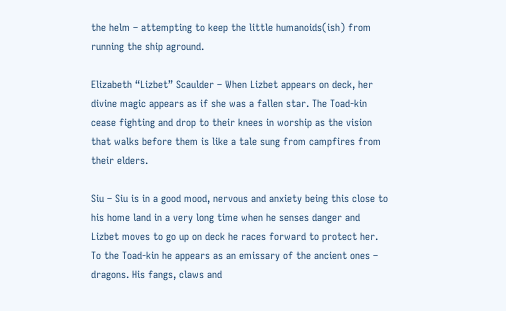the helm – attempting to keep the little humanoids(ish) from running the ship aground.

Elizabeth “Lizbet” Scaulder – When Lizbet appears on deck, her divine magic appears as if she was a fallen star. The Toad-kin cease fighting and drop to their knees in worship as the vision that walks before them is like a tale sung from campfires from their elders.

Siu – Siu is in a good mood, nervous and anxiety being this close to his home land in a very long time when he senses danger and Lizbet moves to go up on deck he races forward to protect her. To the Toad-kin he appears as an emissary of the ancient ones – dragons. His fangs, claws and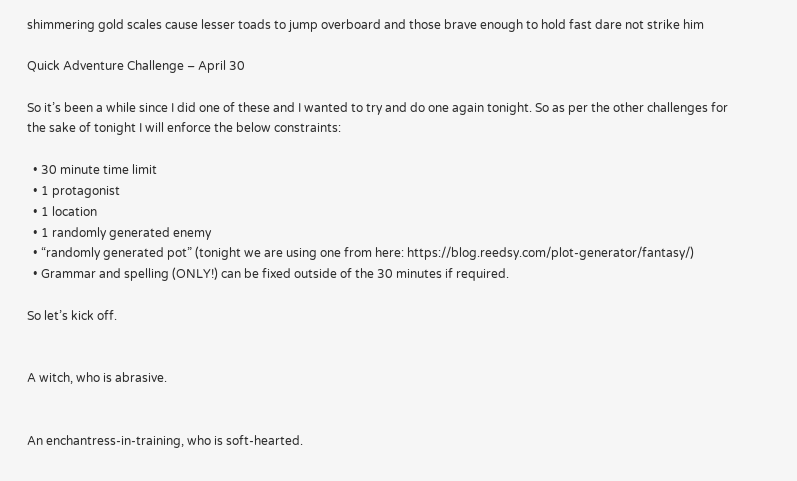shimmering gold scales cause lesser toads to jump overboard and those brave enough to hold fast dare not strike him

Quick Adventure Challenge – April 30

So it’s been a while since I did one of these and I wanted to try and do one again tonight. So as per the other challenges for the sake of tonight I will enforce the below constraints:

  • 30 minute time limit
  • 1 protagonist
  • 1 location
  • 1 randomly generated enemy
  • “randomly generated pot” (tonight we are using one from here: https://blog.reedsy.com/plot-generator/fantasy/)
  • Grammar and spelling (ONLY!) can be fixed outside of the 30 minutes if required.

So let’s kick off.


A witch, who is abrasive.


An enchantress-in-training, who is soft-hearted.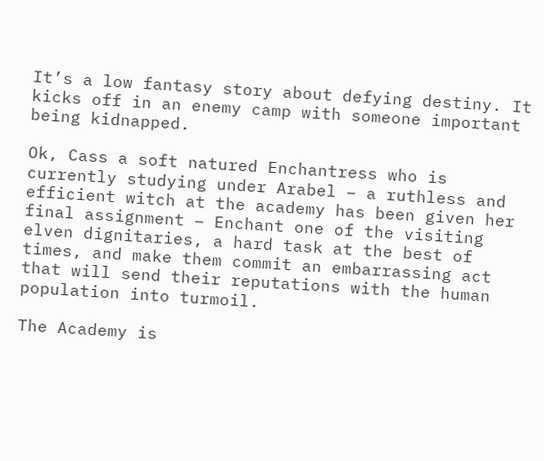It’s a low fantasy story about defying destiny. It kicks off in an enemy camp with someone important being kidnapped.

Ok, Cass a soft natured Enchantress who is currently studying under Arabel – a ruthless and efficient witch at the academy has been given her final assignment – Enchant one of the visiting elven dignitaries, a hard task at the best of times, and make them commit an embarrassing act that will send their reputations with the human population into turmoil.

The Academy is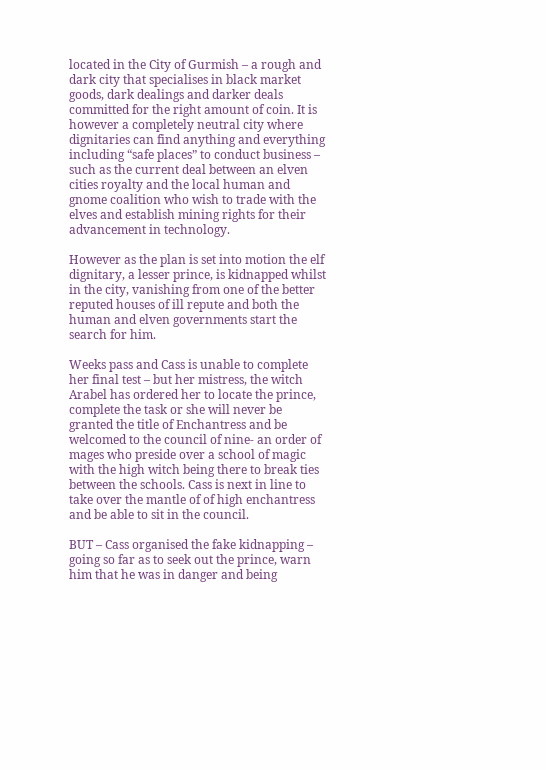located in the City of Gurmish – a rough and dark city that specialises in black market goods, dark dealings and darker deals committed for the right amount of coin. It is however a completely neutral city where dignitaries can find anything and everything including “safe places” to conduct business – such as the current deal between an elven cities royalty and the local human and gnome coalition who wish to trade with the elves and establish mining rights for their advancement in technology.

However as the plan is set into motion the elf dignitary, a lesser prince, is kidnapped whilst in the city, vanishing from one of the better reputed houses of ill repute and both the human and elven governments start the search for him.

Weeks pass and Cass is unable to complete her final test – but her mistress, the witch Arabel has ordered her to locate the prince, complete the task or she will never be granted the title of Enchantress and be welcomed to the council of nine- an order of mages who preside over a school of magic with the high witch being there to break ties between the schools. Cass is next in line to take over the mantle of of high enchantress and be able to sit in the council.

BUT – Cass organised the fake kidnapping – going so far as to seek out the prince, warn him that he was in danger and being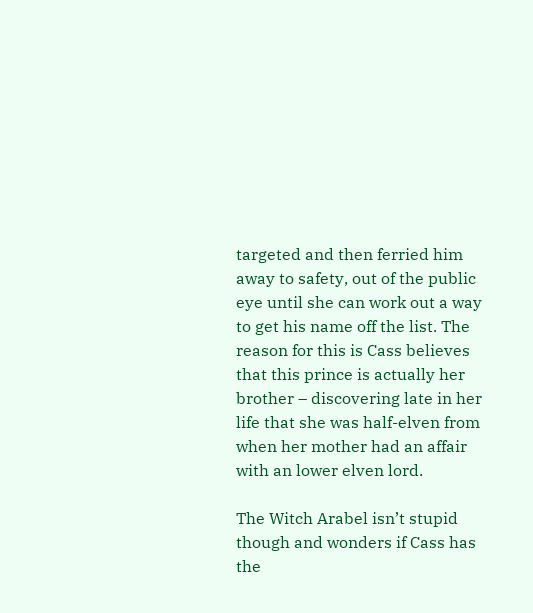targeted and then ferried him away to safety, out of the public eye until she can work out a way to get his name off the list. The reason for this is Cass believes that this prince is actually her brother – discovering late in her life that she was half-elven from when her mother had an affair with an lower elven lord.

The Witch Arabel isn’t stupid though and wonders if Cass has the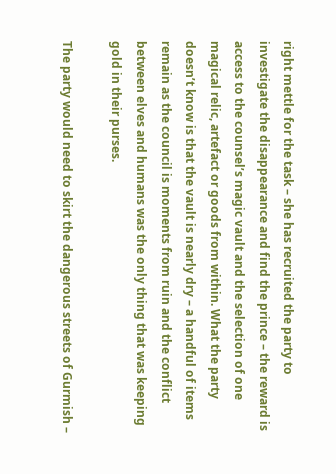right mettle for the task – she has recruited the party to investigate the disappearance and find the prince – the reward is access to the counsel’s magic vault and the selection of one magical relic, artefact or goods from within. What the party doesn’t know is that the vault is nearly dry – a handful of items remain as the council is moments from ruin and the conflict between elves and humans was the only thing that was keeping gold in their purses.

The party would need to skirt the dangerous streets of Gurmish –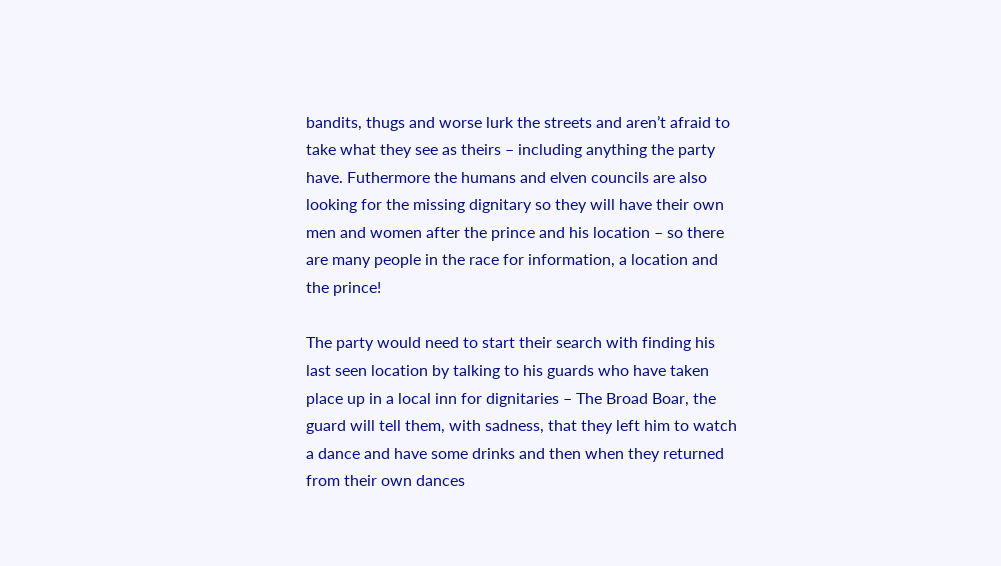bandits, thugs and worse lurk the streets and aren’t afraid to take what they see as theirs – including anything the party have. Futhermore the humans and elven councils are also looking for the missing dignitary so they will have their own men and women after the prince and his location – so there are many people in the race for information, a location and the prince!

The party would need to start their search with finding his last seen location by talking to his guards who have taken place up in a local inn for dignitaries – The Broad Boar, the guard will tell them, with sadness, that they left him to watch a dance and have some drinks and then when they returned from their own dances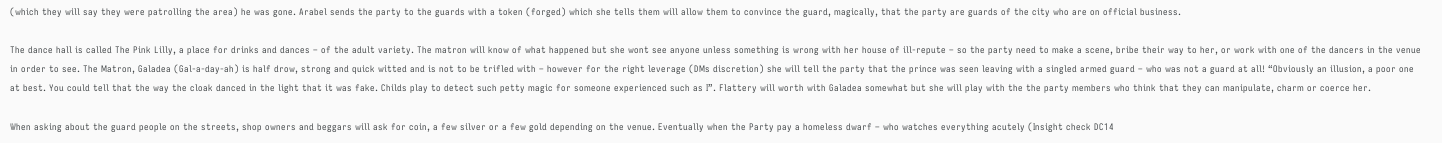(which they will say they were patrolling the area) he was gone. Arabel sends the party to the guards with a token (forged) which she tells them will allow them to convince the guard, magically, that the party are guards of the city who are on official business.

The dance hall is called The Pink Lilly, a place for drinks and dances – of the adult variety. The matron will know of what happened but she wont see anyone unless something is wrong with her house of ill-repute – so the party need to make a scene, bribe their way to her, or work with one of the dancers in the venue in order to see. The Matron, Galadea (Gal-a-day-ah) is half drow, strong and quick witted and is not to be trifled with – however for the right leverage (DMs discretion) she will tell the party that the prince was seen leaving with a singled armed guard – who was not a guard at all! “Obviously an illusion, a poor one at best. You could tell that the way the cloak danced in the light that it was fake. Childs play to detect such petty magic for someone experienced such as I”. Flattery will worth with Galadea somewhat but she will play with the the party members who think that they can manipulate, charm or coerce her.

When asking about the guard people on the streets, shop owners and beggars will ask for coin, a few silver or a few gold depending on the venue. Eventually when the Party pay a homeless dwarf – who watches everything acutely (Insight check DC14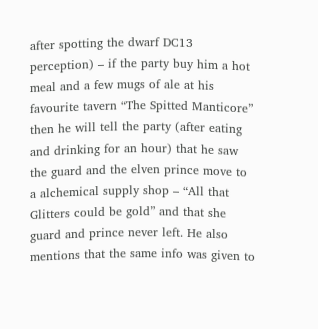after spotting the dwarf DC13 perception) – if the party buy him a hot meal and a few mugs of ale at his favourite tavern “The Spitted Manticore” then he will tell the party (after eating and drinking for an hour) that he saw the guard and the elven prince move to a alchemical supply shop – “All that Glitters could be gold” and that she guard and prince never left. He also mentions that the same info was given to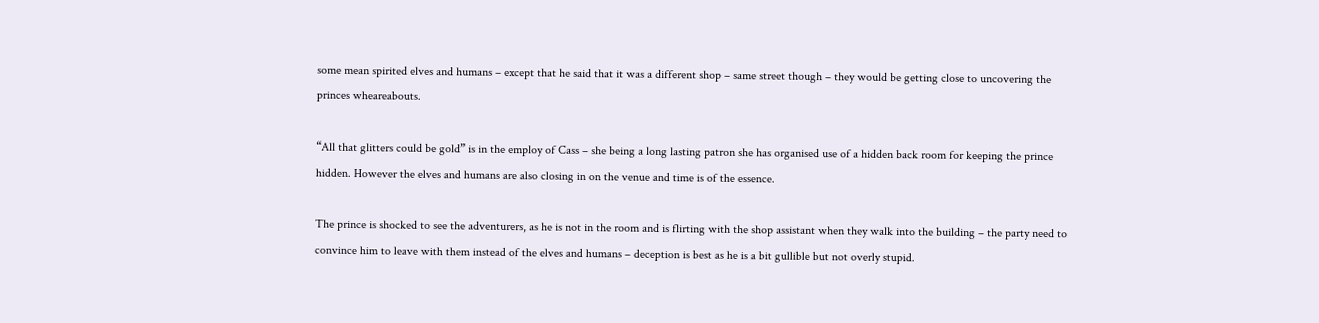some mean spirited elves and humans – except that he said that it was a different shop – same street though – they would be getting close to uncovering the princes wheareabouts.

“All that glitters could be gold” is in the employ of Cass – she being a long lasting patron she has organised use of a hidden back room for keeping the prince hidden. However the elves and humans are also closing in on the venue and time is of the essence.

The prince is shocked to see the adventurers, as he is not in the room and is flirting with the shop assistant when they walk into the building – the party need to convince him to leave with them instead of the elves and humans – deception is best as he is a bit gullible but not overly stupid.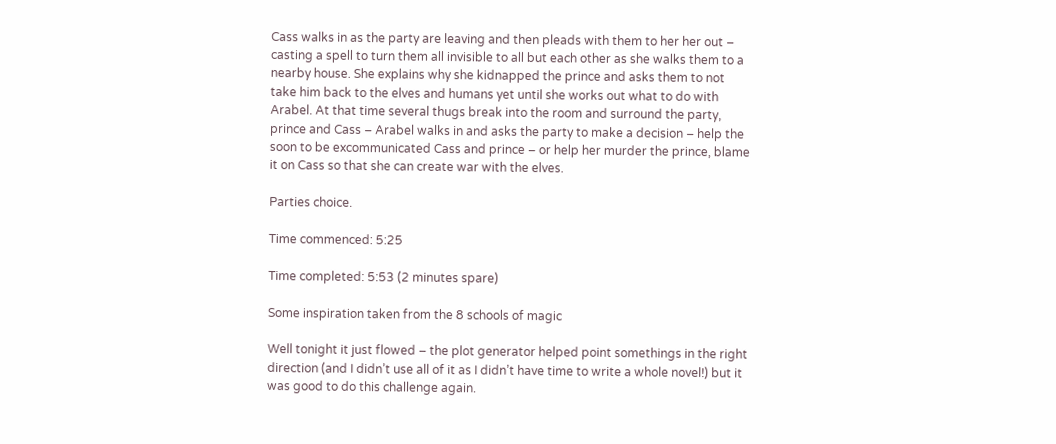Cass walks in as the party are leaving and then pleads with them to her her out – casting a spell to turn them all invisible to all but each other as she walks them to a nearby house. She explains why she kidnapped the prince and asks them to not take him back to the elves and humans yet until she works out what to do with Arabel. At that time several thugs break into the room and surround the party, prince and Cass – Arabel walks in and asks the party to make a decision – help the soon to be excommunicated Cass and prince – or help her murder the prince, blame it on Cass so that she can create war with the elves.

Parties choice.

Time commenced: 5:25

Time completed: 5:53 (2 minutes spare)

Some inspiration taken from the 8 schools of magic

Well tonight it just flowed – the plot generator helped point somethings in the right direction (and I didn’t use all of it as I didn’t have time to write a whole novel!) but it was good to do this challenge again.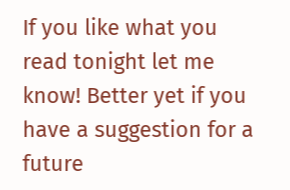If you like what you read tonight let me know! Better yet if you have a suggestion for a future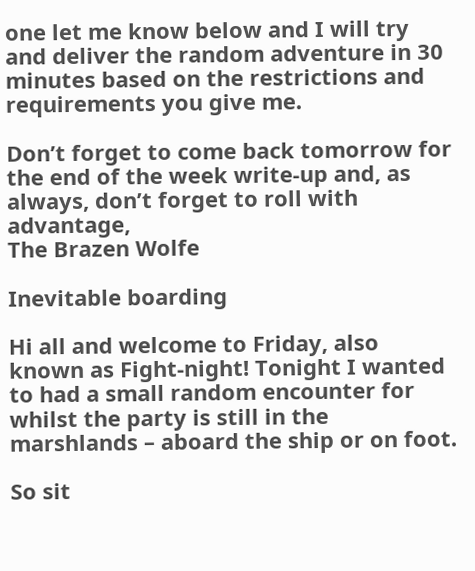one let me know below and I will try and deliver the random adventure in 30 minutes based on the restrictions and requirements you give me.

Don’t forget to come back tomorrow for the end of the week write-up and, as always, don’t forget to roll with advantage,
The Brazen Wolfe

Inevitable boarding

Hi all and welcome to Friday, also known as Fight-night! Tonight I wanted to had a small random encounter for whilst the party is still in the marshlands – aboard the ship or on foot.

So sit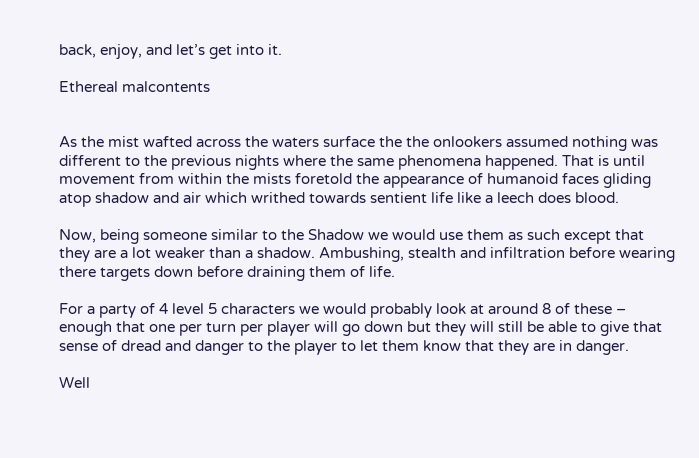back, enjoy, and let’s get into it.

Ethereal malcontents


As the mist wafted across the waters surface the the onlookers assumed nothing was different to the previous nights where the same phenomena happened. That is until movement from within the mists foretold the appearance of humanoid faces gliding atop shadow and air which writhed towards sentient life like a leech does blood.

Now, being someone similar to the Shadow we would use them as such except that they are a lot weaker than a shadow. Ambushing, stealth and infiltration before wearing there targets down before draining them of life.

For a party of 4 level 5 characters we would probably look at around 8 of these – enough that one per turn per player will go down but they will still be able to give that sense of dread and danger to the player to let them know that they are in danger.

Well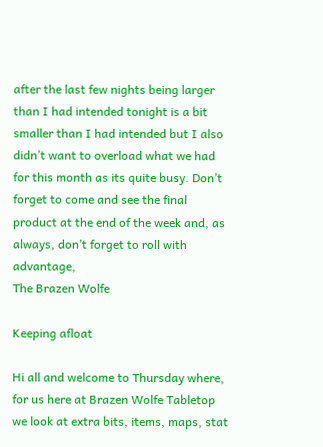after the last few nights being larger than I had intended tonight is a bit smaller than I had intended but I also didn’t want to overload what we had for this month as its quite busy. Don’t forget to come and see the final product at the end of the week and, as always, don’t forget to roll with advantage,
The Brazen Wolfe

Keeping afloat

Hi all and welcome to Thursday where, for us here at Brazen Wolfe Tabletop we look at extra bits, items, maps, stat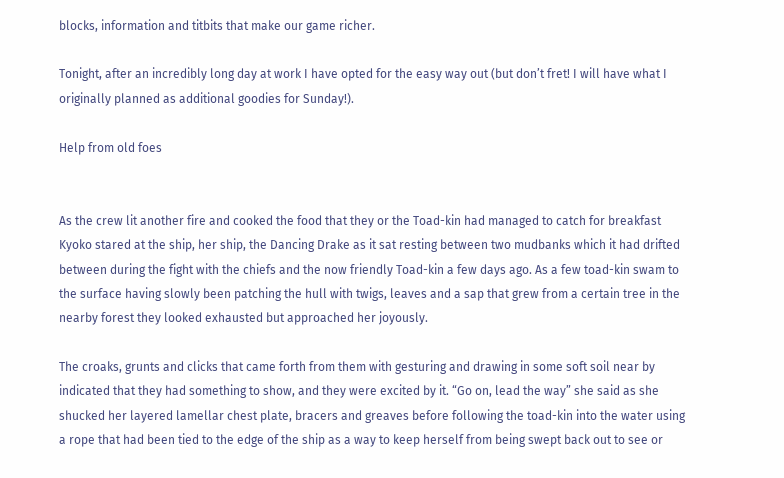blocks, information and titbits that make our game richer.

Tonight, after an incredibly long day at work I have opted for the easy way out (but don’t fret! I will have what I originally planned as additional goodies for Sunday!).

Help from old foes


As the crew lit another fire and cooked the food that they or the Toad-kin had managed to catch for breakfast Kyoko stared at the ship, her ship, the Dancing Drake as it sat resting between two mudbanks which it had drifted between during the fight with the chiefs and the now friendly Toad-kin a few days ago. As a few toad-kin swam to the surface having slowly been patching the hull with twigs, leaves and a sap that grew from a certain tree in the nearby forest they looked exhausted but approached her joyously.

The croaks, grunts and clicks that came forth from them with gesturing and drawing in some soft soil near by indicated that they had something to show, and they were excited by it. “Go on, lead the way” she said as she shucked her layered lamellar chest plate, bracers and greaves before following the toad-kin into the water using a rope that had been tied to the edge of the ship as a way to keep herself from being swept back out to see or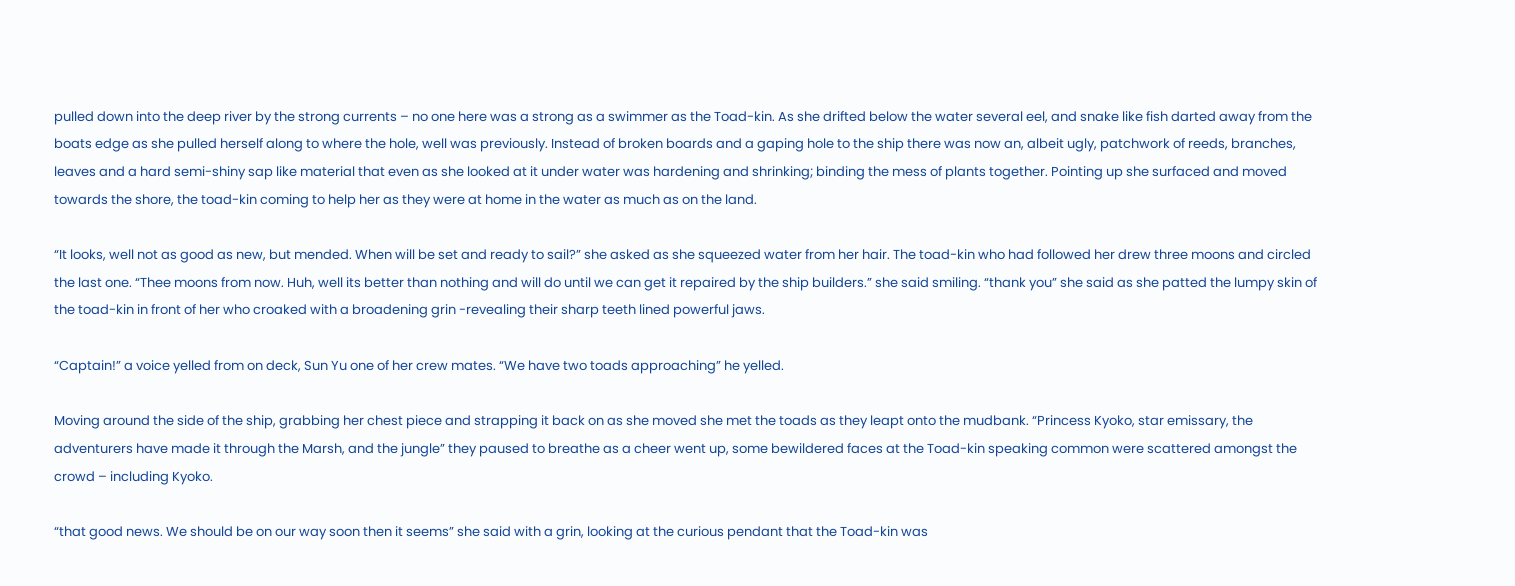pulled down into the deep river by the strong currents – no one here was a strong as a swimmer as the Toad-kin. As she drifted below the water several eel, and snake like fish darted away from the boats edge as she pulled herself along to where the hole, well was previously. Instead of broken boards and a gaping hole to the ship there was now an, albeit ugly, patchwork of reeds, branches, leaves and a hard semi-shiny sap like material that even as she looked at it under water was hardening and shrinking; binding the mess of plants together. Pointing up she surfaced and moved towards the shore, the toad-kin coming to help her as they were at home in the water as much as on the land.

“It looks, well not as good as new, but mended. When will be set and ready to sail?” she asked as she squeezed water from her hair. The toad-kin who had followed her drew three moons and circled the last one. “Thee moons from now. Huh, well its better than nothing and will do until we can get it repaired by the ship builders.” she said smiling. “thank you” she said as she patted the lumpy skin of the toad-kin in front of her who croaked with a broadening grin -revealing their sharp teeth lined powerful jaws.

“Captain!” a voice yelled from on deck, Sun Yu one of her crew mates. “We have two toads approaching” he yelled.

Moving around the side of the ship, grabbing her chest piece and strapping it back on as she moved she met the toads as they leapt onto the mudbank. “Princess Kyoko, star emissary, the adventurers have made it through the Marsh, and the jungle” they paused to breathe as a cheer went up, some bewildered faces at the Toad-kin speaking common were scattered amongst the crowd – including Kyoko.

“that good news. We should be on our way soon then it seems” she said with a grin, looking at the curious pendant that the Toad-kin was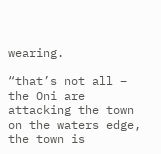wearing.

“that’s not all – the Oni are attacking the town on the waters edge, the town is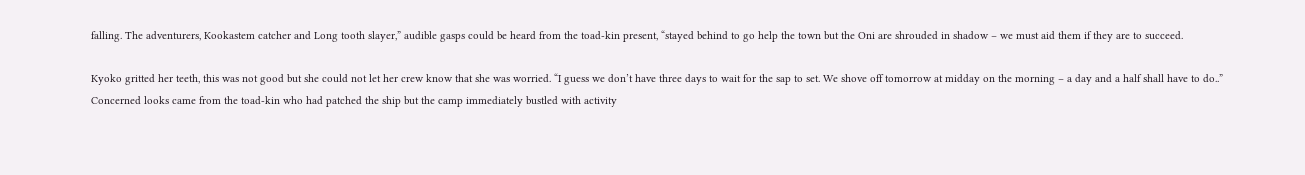falling. The adventurers, Kookastem catcher and Long tooth slayer,” audible gasps could be heard from the toad-kin present, “stayed behind to go help the town but the Oni are shrouded in shadow – we must aid them if they are to succeed.

Kyoko gritted her teeth, this was not good but she could not let her crew know that she was worried. “I guess we don’t have three days to wait for the sap to set. We shove off tomorrow at midday on the morning – a day and a half shall have to do..” Concerned looks came from the toad-kin who had patched the ship but the camp immediately bustled with activity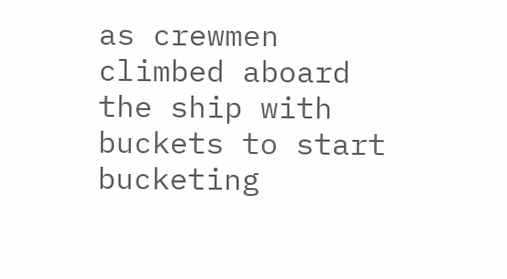as crewmen climbed aboard the ship with buckets to start bucketing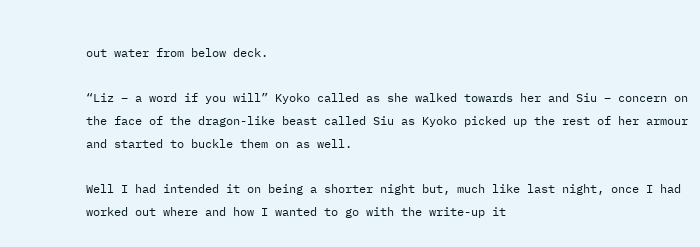out water from below deck.

“Liz – a word if you will” Kyoko called as she walked towards her and Siu – concern on the face of the dragon-like beast called Siu as Kyoko picked up the rest of her armour and started to buckle them on as well.

Well I had intended it on being a shorter night but, much like last night, once I had worked out where and how I wanted to go with the write-up it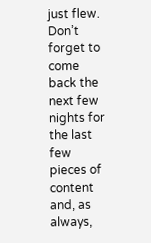just flew. Don’t forget to come back the next few nights for the last few pieces of content and, as always,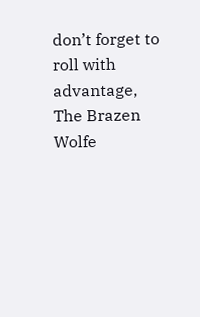don’t forget to roll with advantage,
The Brazen Wolfe